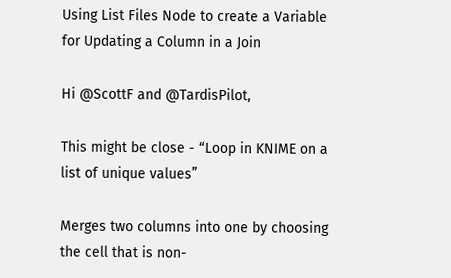Using List Files Node to create a Variable for Updating a Column in a Join

Hi @ScottF and @TardisPilot,

This might be close - “Loop in KNIME on a list of unique values”

Merges two columns into one by choosing the cell that is non-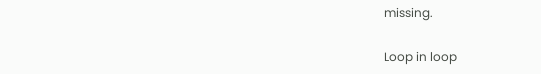missing.

Loop in loop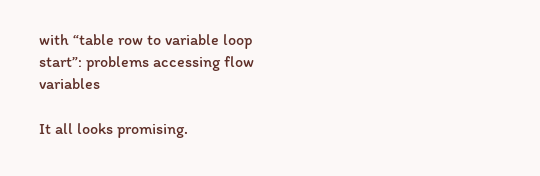with “table row to variable loop start”: problems accessing flow variables

It all looks promising.